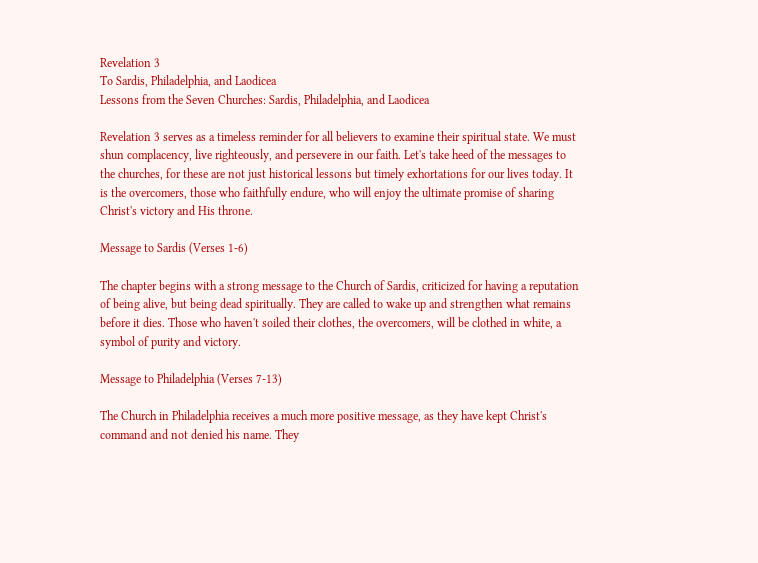Revelation 3
To Sardis, Philadelphia, and Laodicea
Lessons from the Seven Churches: Sardis, Philadelphia, and Laodicea

Revelation 3 serves as a timeless reminder for all believers to examine their spiritual state. We must shun complacency, live righteously, and persevere in our faith. Let's take heed of the messages to the churches, for these are not just historical lessons but timely exhortations for our lives today. It is the overcomers, those who faithfully endure, who will enjoy the ultimate promise of sharing Christ's victory and His throne.

Message to Sardis (Verses 1-6)

The chapter begins with a strong message to the Church of Sardis, criticized for having a reputation of being alive, but being dead spiritually. They are called to wake up and strengthen what remains before it dies. Those who haven't soiled their clothes, the overcomers, will be clothed in white, a symbol of purity and victory.

Message to Philadelphia (Verses 7-13)

The Church in Philadelphia receives a much more positive message, as they have kept Christ's command and not denied his name. They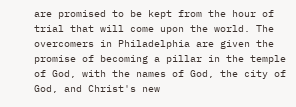are promised to be kept from the hour of trial that will come upon the world. The overcomers in Philadelphia are given the promise of becoming a pillar in the temple of God, with the names of God, the city of God, and Christ's new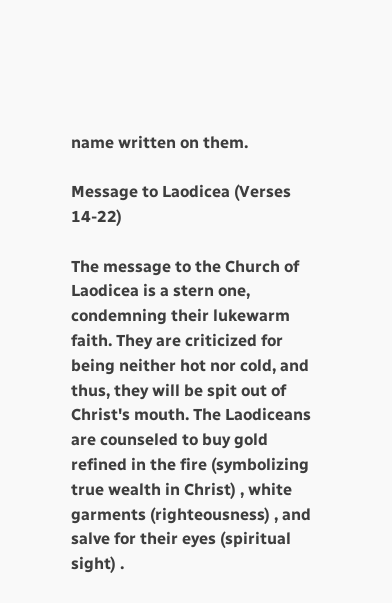name written on them.

Message to Laodicea (Verses 14-22)

The message to the Church of Laodicea is a stern one, condemning their lukewarm faith. They are criticized for being neither hot nor cold, and thus, they will be spit out of Christ's mouth. The Laodiceans are counseled to buy gold refined in the fire (symbolizing true wealth in Christ) , white garments (righteousness) , and salve for their eyes (spiritual sight) .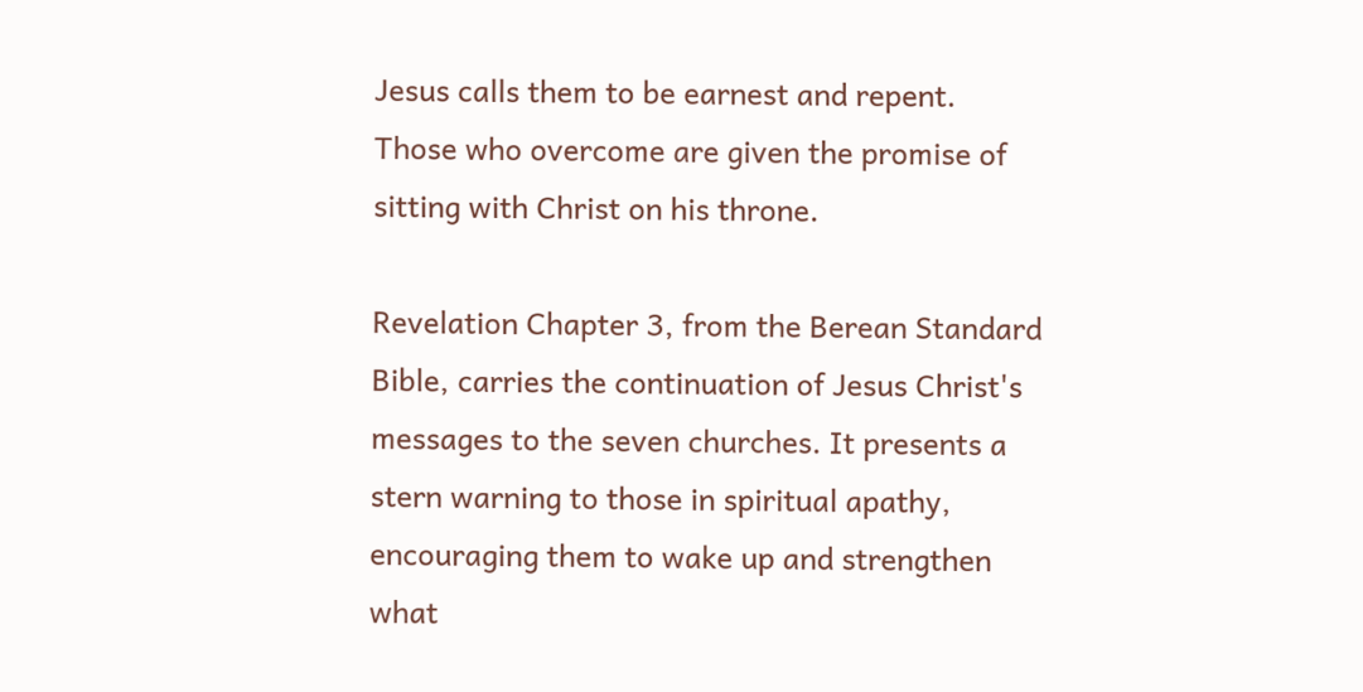Jesus calls them to be earnest and repent. Those who overcome are given the promise of sitting with Christ on his throne.

Revelation Chapter 3, from the Berean Standard Bible, carries the continuation of Jesus Christ's messages to the seven churches. It presents a stern warning to those in spiritual apathy, encouraging them to wake up and strengthen what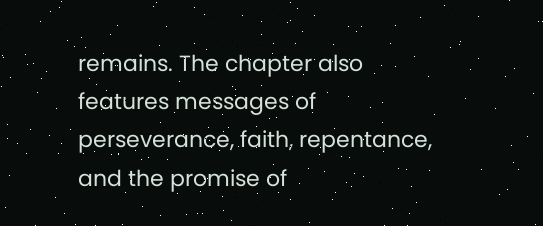remains. The chapter also features messages of perseverance, faith, repentance, and the promise of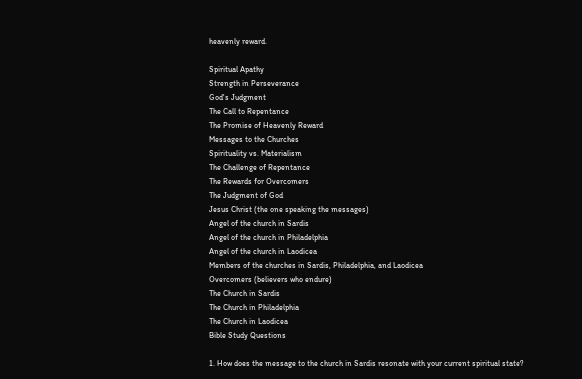heavenly reward.

Spiritual Apathy
Strength in Perseverance
God's Judgment
The Call to Repentance
The Promise of Heavenly Reward
Messages to the Churches
Spirituality vs. Materialism
The Challenge of Repentance
The Rewards for Overcomers
The Judgment of God
Jesus Christ (the one speaking the messages)
Angel of the church in Sardis
Angel of the church in Philadelphia
Angel of the church in Laodicea
Members of the churches in Sardis, Philadelphia, and Laodicea
Overcomers (believers who endure)
The Church in Sardis
The Church in Philadelphia
The Church in Laodicea
Bible Study Questions

1. How does the message to the church in Sardis resonate with your current spiritual state?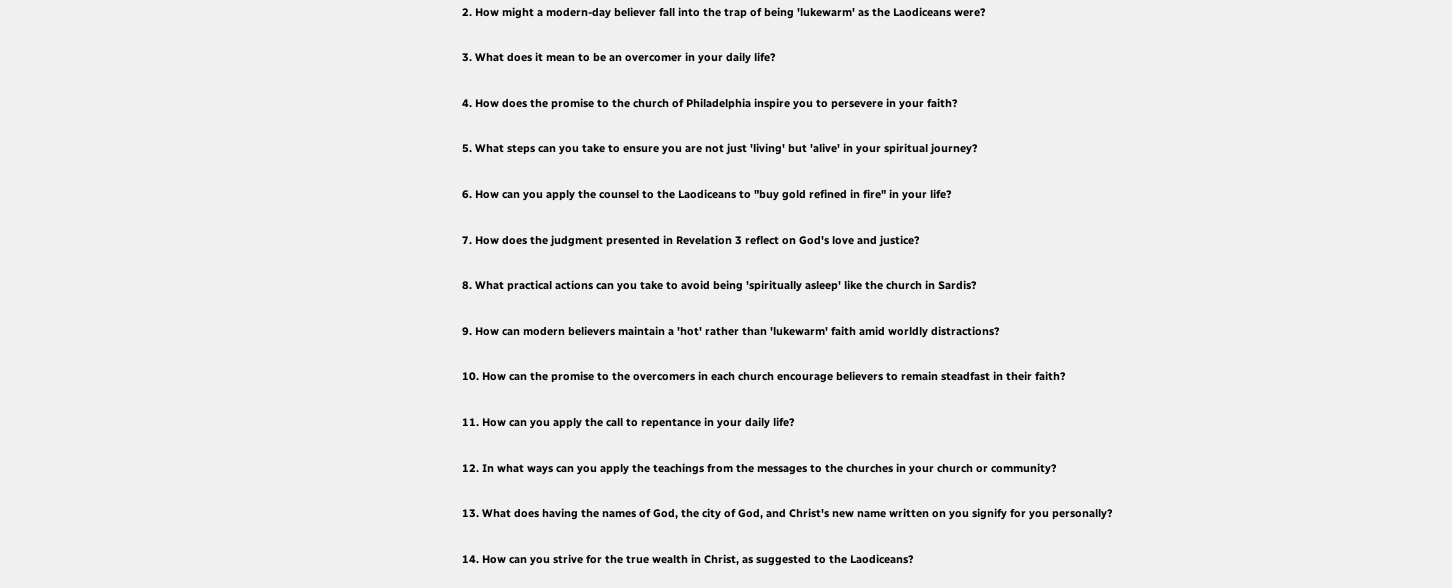2. How might a modern-day believer fall into the trap of being 'lukewarm' as the Laodiceans were?

3. What does it mean to be an overcomer in your daily life?

4. How does the promise to the church of Philadelphia inspire you to persevere in your faith?

5. What steps can you take to ensure you are not just 'living' but 'alive' in your spiritual journey?

6. How can you apply the counsel to the Laodiceans to "buy gold refined in fire" in your life?

7. How does the judgment presented in Revelation 3 reflect on God's love and justice?

8. What practical actions can you take to avoid being 'spiritually asleep' like the church in Sardis?

9. How can modern believers maintain a 'hot' rather than 'lukewarm' faith amid worldly distractions?

10. How can the promise to the overcomers in each church encourage believers to remain steadfast in their faith?

11. How can you apply the call to repentance in your daily life?

12. In what ways can you apply the teachings from the messages to the churches in your church or community?

13. What does having the names of God, the city of God, and Christ's new name written on you signify for you personally?

14. How can you strive for the true wealth in Christ, as suggested to the Laodiceans?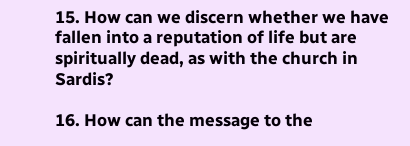15. How can we discern whether we have fallen into a reputation of life but are spiritually dead, as with the church in Sardis?

16. How can the message to the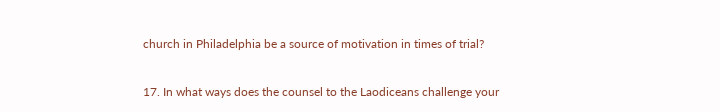church in Philadelphia be a source of motivation in times of trial?

17. In what ways does the counsel to the Laodiceans challenge your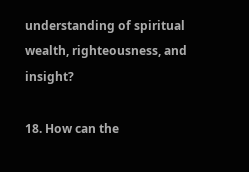understanding of spiritual wealth, righteousness, and insight?

18. How can the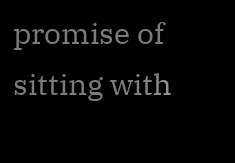promise of sitting with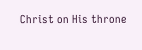Christ on His throne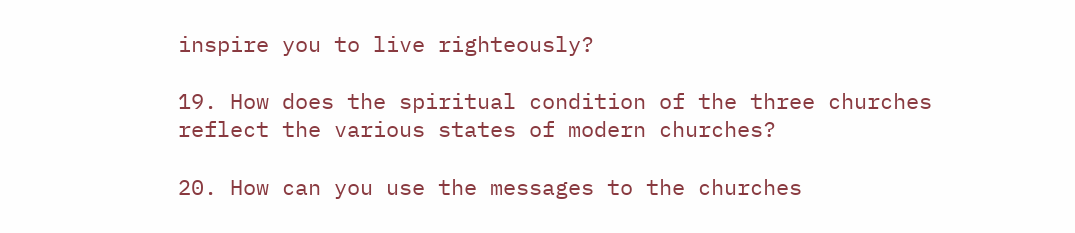inspire you to live righteously?

19. How does the spiritual condition of the three churches reflect the various states of modern churches?

20. How can you use the messages to the churches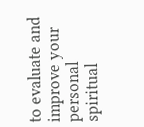to evaluate and improve your personal spiritual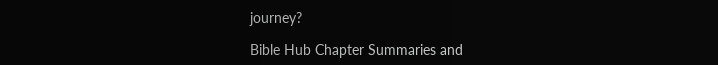journey?

Bible Hub Chapter Summaries and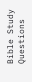Bible Study Questions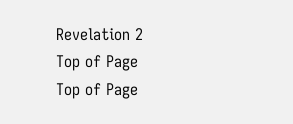Revelation 2
Top of Page
Top of Page